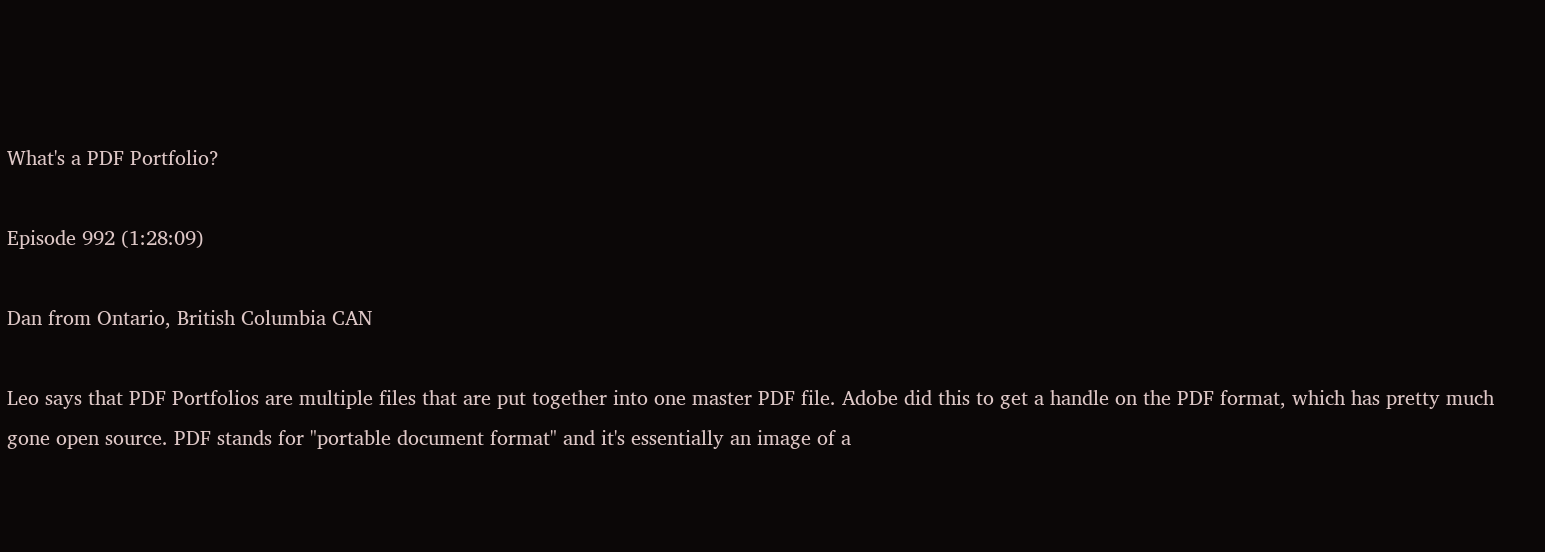What's a PDF Portfolio?

Episode 992 (1:28:09)

Dan from Ontario, British Columbia CAN

Leo says that PDF Portfolios are multiple files that are put together into one master PDF file. Adobe did this to get a handle on the PDF format, which has pretty much gone open source. PDF stands for "portable document format" and it's essentially an image of a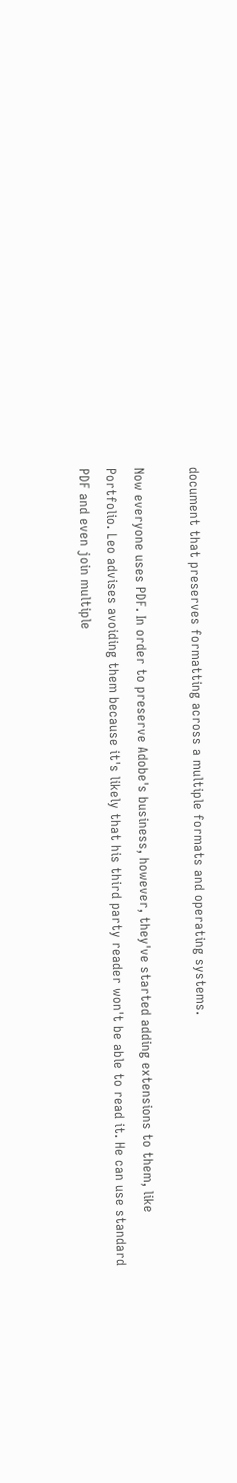document that preserves formatting across a multiple formats and operating systems.

Now everyone uses PDF. In order to preserve Adobe's business, however, they've started adding extensions to them, like Portfolio. Leo advises avoiding them because it's likely that his third party reader won't be able to read it. He can use standard PDF and even join multiple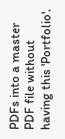PDFs into a master PDF file without having this 'Portfolio'.